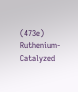(473e) Ruthenium-Catalyzed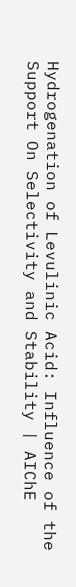Hydrogenation of Levulinic Acid: Influence of the Support On Selectivity and Stability | AIChE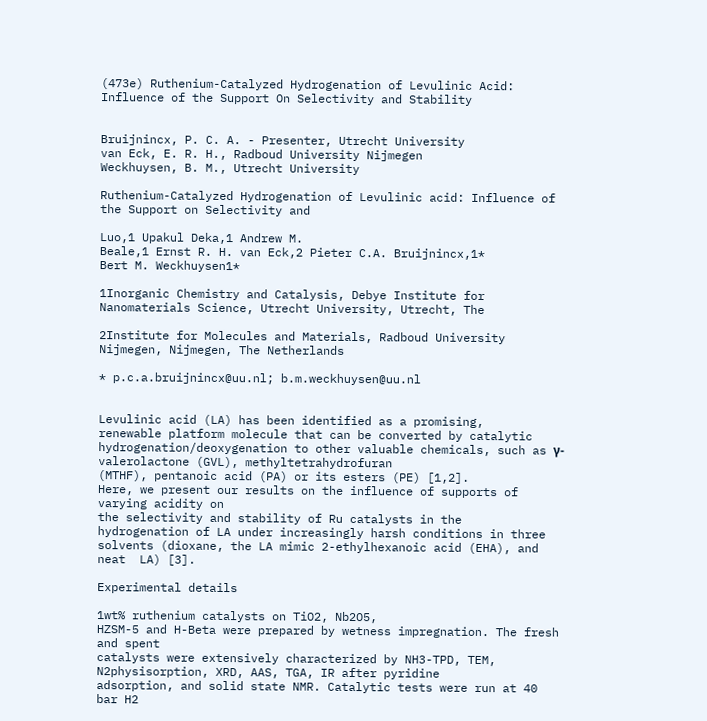(473e) Ruthenium-Catalyzed Hydrogenation of Levulinic Acid: Influence of the Support On Selectivity and Stability


Bruijnincx, P. C. A. - Presenter, Utrecht University
van Eck, E. R. H., Radboud University Nijmegen
Weckhuysen, B. M., Utrecht University

Ruthenium-Catalyzed Hydrogenation of Levulinic acid: Influence of the Support on Selectivity and

Luo,1 Upakul Deka,1 Andrew M.
Beale,1 Ernst R. H. van Eck,2 Pieter C.A. Bruijnincx,1*
Bert M. Weckhuysen1*

1Inorganic Chemistry and Catalysis, Debye Institute for Nanomaterials Science, Utrecht University, Utrecht, The

2Institute for Molecules and Materials, Radboud University Nijmegen, Nijmegen, The Netherlands

* p.c.a.bruijnincx@uu.nl; b.m.weckhuysen@uu.nl


Levulinic acid (LA) has been identified as a promising,
renewable platform molecule that can be converted by catalytic hydrogenation/deoxygenation to other valuable chemicals, such as γ-valerolactone (GVL), methyltetrahydrofuran
(MTHF), pentanoic acid (PA) or its esters (PE) [1,2].
Here, we present our results on the influence of supports of varying acidity on
the selectivity and stability of Ru catalysts in the
hydrogenation of LA under increasingly harsh conditions in three solvents (dioxane, the LA mimic 2-ethylhexanoic acid (EHA), and neat  LA) [3].

Experimental details

1wt% ruthenium catalysts on TiO2, Nb2O5,
HZSM-5 and H-Beta were prepared by wetness impregnation. The fresh and spent
catalysts were extensively characterized by NH3-TPD, TEM, N2physisorption, XRD, AAS, TGA, IR after pyridine
adsorption, and solid state NMR. Catalytic tests were run at 40 bar H2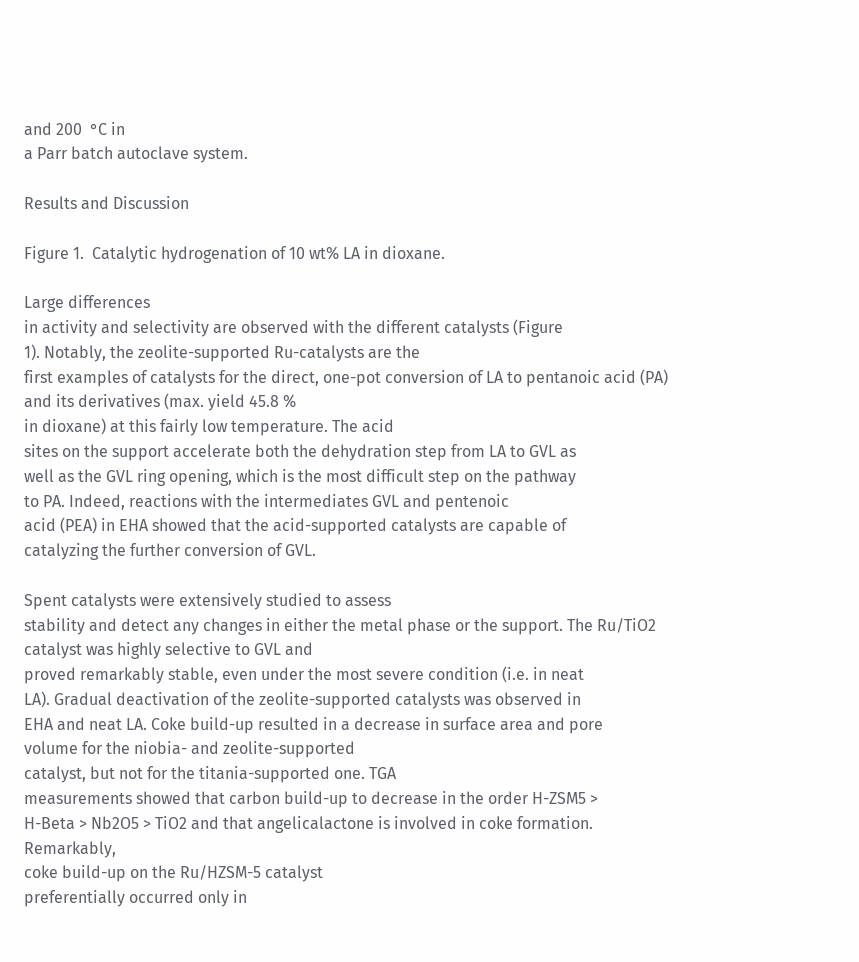and 200  °C in
a Parr batch autoclave system.

Results and Discussion

Figure 1.  Catalytic hydrogenation of 10 wt% LA in dioxane.

Large differences
in activity and selectivity are observed with the different catalysts (Figure
1). Notably, the zeolite-supported Ru-catalysts are the
first examples of catalysts for the direct, one-pot conversion of LA to pentanoic acid (PA) and its derivatives (max. yield 45.8 %
in dioxane) at this fairly low temperature. The acid
sites on the support accelerate both the dehydration step from LA to GVL as
well as the GVL ring opening, which is the most difficult step on the pathway
to PA. Indeed, reactions with the intermediates GVL and pentenoic
acid (PEA) in EHA showed that the acid-supported catalysts are capable of
catalyzing the further conversion of GVL.

Spent catalysts were extensively studied to assess
stability and detect any changes in either the metal phase or the support. The Ru/TiO2 catalyst was highly selective to GVL and
proved remarkably stable, even under the most severe condition (i.e. in neat
LA). Gradual deactivation of the zeolite-supported catalysts was observed in
EHA and neat LA. Coke build-up resulted in a decrease in surface area and pore
volume for the niobia- and zeolite-supported
catalyst, but not for the titania-supported one. TGA
measurements showed that carbon build-up to decrease in the order H-ZSM5 >
H-Beta > Nb2O5 > TiO2 and that angelicalactone is involved in coke formation. Remarkably,
coke build-up on the Ru/HZSM-5 catalyst
preferentially occurred only in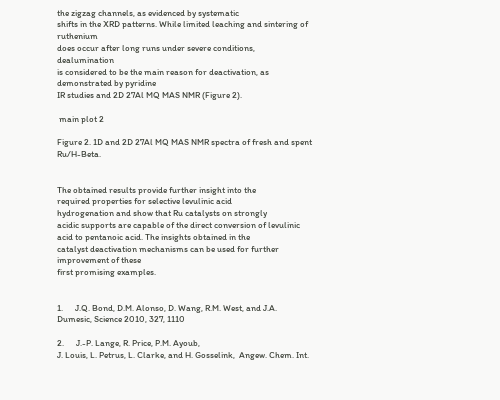the zigzag channels, as evidenced by systematic
shifts in the XRD patterns. While limited leaching and sintering of ruthenium
does occur after long runs under severe conditions, dealumination
is considered to be the main reason for deactivation, as demonstrated by pyridine
IR studies and 2D 27Al MQ MAS NMR (Figure 2).

 main plot 2

Figure 2. 1D and 2D 27Al MQ MAS NMR spectra of fresh and spent Ru/H-Beta.


The obtained results provide further insight into the
required properties for selective levulinic acid
hydrogenation and show that Ru catalysts on strongly
acidic supports are capable of the direct conversion of levulinic
acid to pentanoic acid. The insights obtained in the
catalyst deactivation mechanisms can be used for further improvement of these
first promising examples.


1.      J.Q. Bond, D.M. Alonso, D. Wang, R.M. West, and J.A. Dumesic, Science 2010, 327, 1110

2.      J.-P. Lange, R. Price, P.M. Ayoub,
J. Louis, L. Petrus, L. Clarke, and H. Gosselink,  Angew. Chem. Int.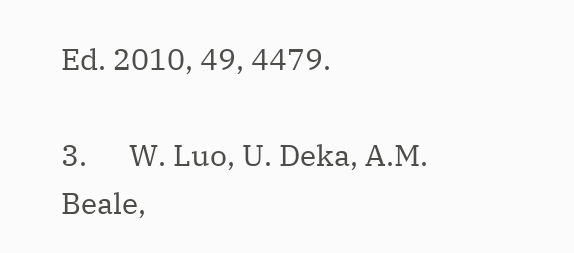Ed. 2010, 49, 4479.

3.      W. Luo, U. Deka, A.M. Beale,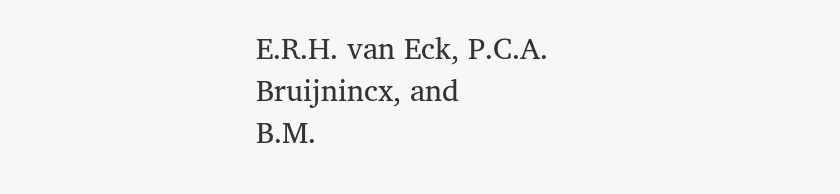E.R.H. van Eck, P.C.A. Bruijnincx, and
B.M.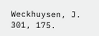Weckhuysen, J.
301, 175.